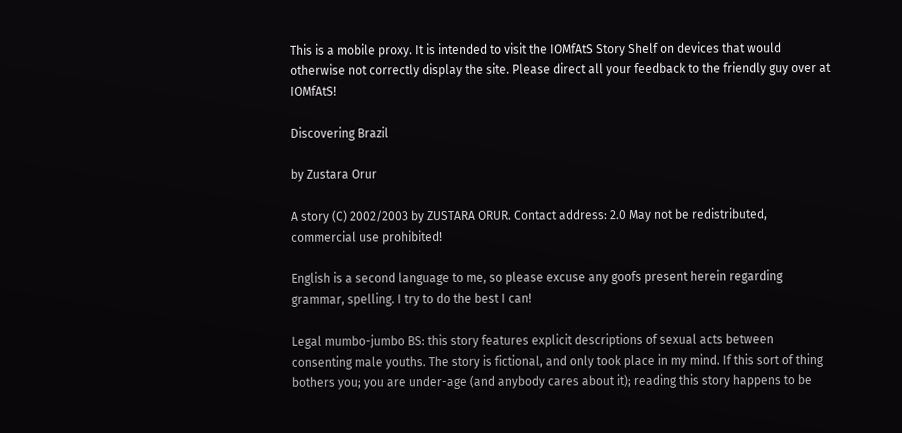This is a mobile proxy. It is intended to visit the IOMfAtS Story Shelf on devices that would otherwise not correctly display the site. Please direct all your feedback to the friendly guy over at IOMfAtS!

Discovering Brazil

by Zustara Orur

A story (C) 2002/2003 by ZUSTARA ORUR. Contact address: 2.0 May not be redistributed, commercial use prohibited!

English is a second language to me, so please excuse any goofs present herein regarding grammar, spelling. I try to do the best I can!

Legal mumbo-jumbo BS: this story features explicit descriptions of sexual acts between consenting male youths. The story is fictional, and only took place in my mind. If this sort of thing bothers you; you are under-age (and anybody cares about it); reading this story happens to be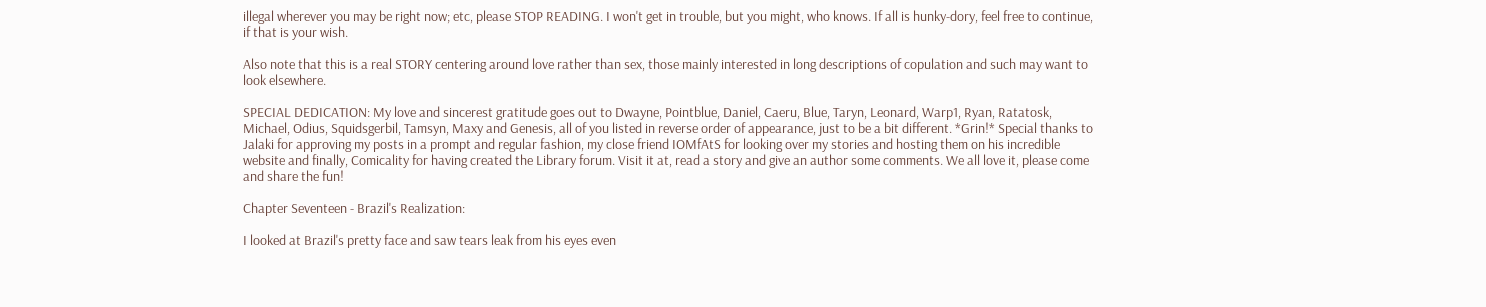illegal wherever you may be right now; etc, please STOP READING. I won't get in trouble, but you might, who knows. If all is hunky-dory, feel free to continue, if that is your wish.

Also note that this is a real STORY centering around love rather than sex, those mainly interested in long descriptions of copulation and such may want to look elsewhere.

SPECIAL DEDICATION: My love and sincerest gratitude goes out to Dwayne, Pointblue, Daniel, Caeru, Blue, Taryn, Leonard, Warp1, Ryan, Ratatosk, Michael, Odius, Squidsgerbil, Tamsyn, Maxy and Genesis, all of you listed in reverse order of appearance, just to be a bit different. *Grin!* Special thanks to Jalaki for approving my posts in a prompt and regular fashion, my close friend IOMfAtS for looking over my stories and hosting them on his incredible website and finally, Comicality for having created the Library forum. Visit it at, read a story and give an author some comments. We all love it, please come and share the fun!

Chapter Seventeen - Brazil's Realization:

I looked at Brazil's pretty face and saw tears leak from his eyes even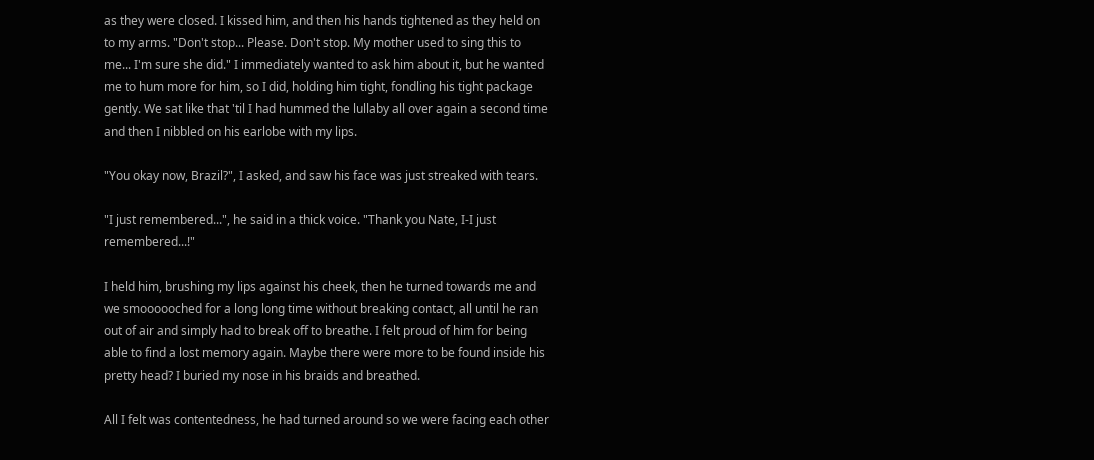as they were closed. I kissed him, and then his hands tightened as they held on to my arms. "Don't stop... Please. Don't stop. My mother used to sing this to me... I'm sure she did." I immediately wanted to ask him about it, but he wanted me to hum more for him, so I did, holding him tight, fondling his tight package gently. We sat like that 'til I had hummed the lullaby all over again a second time and then I nibbled on his earlobe with my lips.

"You okay now, Brazil?", I asked, and saw his face was just streaked with tears.

"I just remembered...", he said in a thick voice. "Thank you Nate, I-I just remembered...!"

I held him, brushing my lips against his cheek, then he turned towards me and we smoooooched for a long long time without breaking contact, all until he ran out of air and simply had to break off to breathe. I felt proud of him for being able to find a lost memory again. Maybe there were more to be found inside his pretty head? I buried my nose in his braids and breathed.

All I felt was contentedness, he had turned around so we were facing each other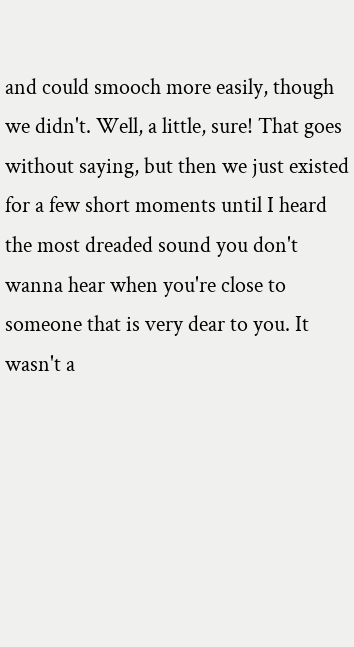and could smooch more easily, though we didn't. Well, a little, sure! That goes without saying, but then we just existed for a few short moments until I heard the most dreaded sound you don't wanna hear when you're close to someone that is very dear to you. It wasn't a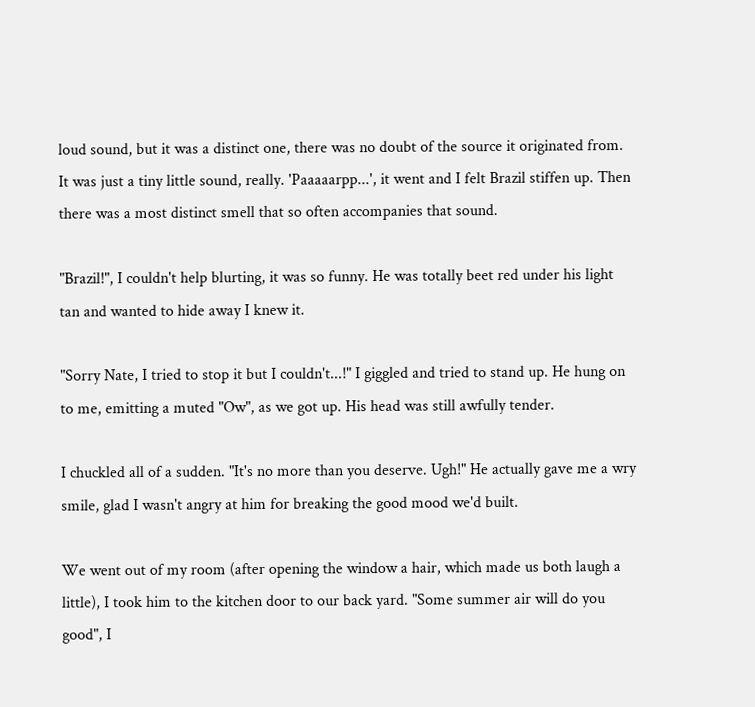loud sound, but it was a distinct one, there was no doubt of the source it originated from. It was just a tiny little sound, really. 'Paaaaarpp...', it went and I felt Brazil stiffen up. Then there was a most distinct smell that so often accompanies that sound.

"Brazil!", I couldn't help blurting, it was so funny. He was totally beet red under his light tan and wanted to hide away I knew it.

"Sorry Nate, I tried to stop it but I couldn't...!" I giggled and tried to stand up. He hung on to me, emitting a muted "Ow", as we got up. His head was still awfully tender.

I chuckled all of a sudden. "It's no more than you deserve. Ugh!" He actually gave me a wry smile, glad I wasn't angry at him for breaking the good mood we'd built.

We went out of my room (after opening the window a hair, which made us both laugh a little), I took him to the kitchen door to our back yard. "Some summer air will do you good", I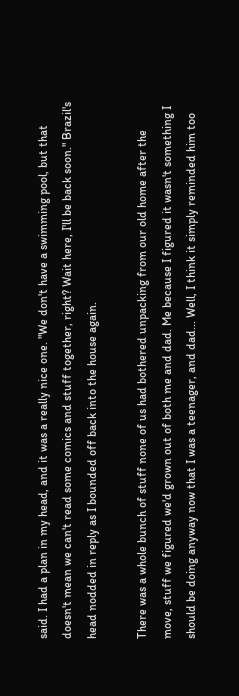said. I had a plan in my head, and it was a really nice one. "We don't have a swimming pool, but that doesn't mean we can't read some comics and stuff together, right? Wait here, I'll be back soon." Brazil's head nodded in reply as I bounded off back into the house again.

There was a whole bunch of stuff none of us had bothered unpacking from our old home after the move, stuff we figured we'd grown out of both me and dad. Me because I figured it wasn't something I should be doing anyway now that I was a teenager, and dad... Well, I think it simply reminded him too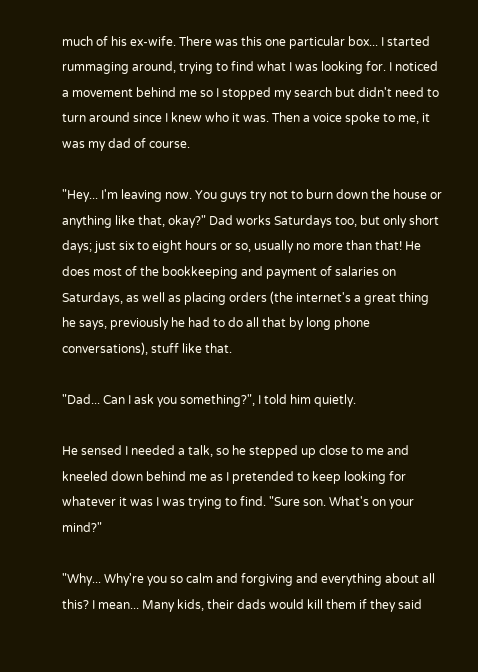much of his ex-wife. There was this one particular box... I started rummaging around, trying to find what I was looking for. I noticed a movement behind me so I stopped my search but didn't need to turn around since I knew who it was. Then a voice spoke to me, it was my dad of course.

"Hey... I'm leaving now. You guys try not to burn down the house or anything like that, okay?" Dad works Saturdays too, but only short days; just six to eight hours or so, usually no more than that! He does most of the bookkeeping and payment of salaries on Saturdays, as well as placing orders (the internet's a great thing he says, previously he had to do all that by long phone conversations), stuff like that.

"Dad... Can I ask you something?", I told him quietly.

He sensed I needed a talk, so he stepped up close to me and kneeled down behind me as I pretended to keep looking for whatever it was I was trying to find. "Sure son. What's on your mind?"

"Why... Why're you so calm and forgiving and everything about all this? I mean... Many kids, their dads would kill them if they said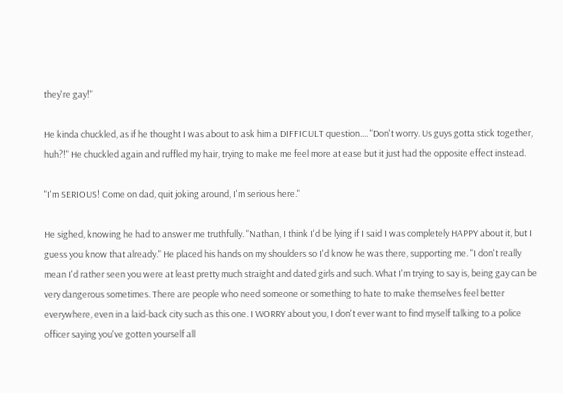they're gay!"

He kinda chuckled, as if he thought I was about to ask him a DIFFICULT question.... "Don't worry. Us guys gotta stick together, huh?!" He chuckled again and ruffled my hair, trying to make me feel more at ease but it just had the opposite effect instead.

"I'm SERIOUS! Come on dad, quit joking around, I'm serious here."

He sighed, knowing he had to answer me truthfully. "Nathan, I think I'd be lying if I said I was completely HAPPY about it, but I guess you know that already." He placed his hands on my shoulders so I'd know he was there, supporting me. "I don't really mean I'd rather seen you were at least pretty much straight and dated girls and such. What I'm trying to say is, being gay can be very dangerous sometimes. There are people who need someone or something to hate to make themselves feel better everywhere, even in a laid-back city such as this one. I WORRY about you, I don't ever want to find myself talking to a police officer saying you've gotten yourself all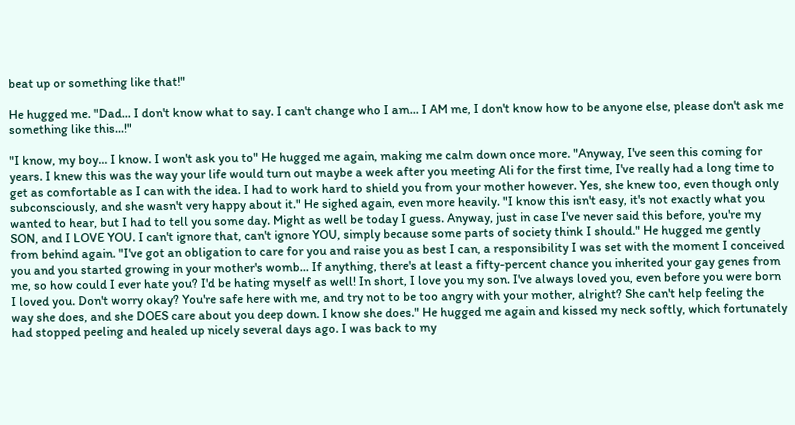beat up or something like that!"

He hugged me. "Dad... I don't know what to say. I can't change who I am... I AM me, I don't know how to be anyone else, please don't ask me something like this...!"

"I know, my boy... I know. I won't ask you to" He hugged me again, making me calm down once more. "Anyway, I've seen this coming for years. I knew this was the way your life would turn out maybe a week after you meeting Ali for the first time, I've really had a long time to get as comfortable as I can with the idea. I had to work hard to shield you from your mother however. Yes, she knew too, even though only subconsciously, and she wasn't very happy about it." He sighed again, even more heavily. "I know this isn't easy, it's not exactly what you wanted to hear, but I had to tell you some day. Might as well be today I guess. Anyway, just in case I've never said this before, you're my SON, and I LOVE YOU. I can't ignore that, can't ignore YOU, simply because some parts of society think I should." He hugged me gently from behind again. "I've got an obligation to care for you and raise you as best I can, a responsibility I was set with the moment I conceived you and you started growing in your mother's womb... If anything, there's at least a fifty-percent chance you inherited your gay genes from me, so how could I ever hate you? I'd be hating myself as well! In short, I love you my son. I've always loved you, even before you were born I loved you. Don't worry okay? You're safe here with me, and try not to be too angry with your mother, alright? She can't help feeling the way she does, and she DOES care about you deep down. I know she does." He hugged me again and kissed my neck softly, which fortunately had stopped peeling and healed up nicely several days ago. I was back to my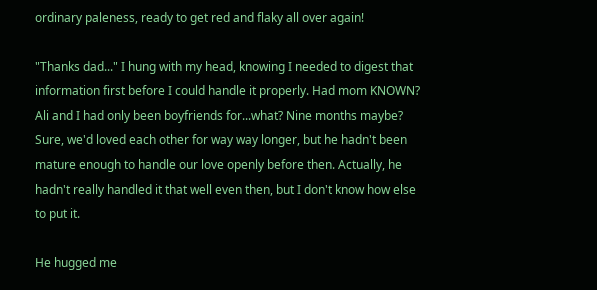ordinary paleness, ready to get red and flaky all over again!

"Thanks dad..." I hung with my head, knowing I needed to digest that information first before I could handle it properly. Had mom KNOWN? Ali and I had only been boyfriends for...what? Nine months maybe? Sure, we'd loved each other for way way longer, but he hadn't been mature enough to handle our love openly before then. Actually, he hadn't really handled it that well even then, but I don't know how else to put it.

He hugged me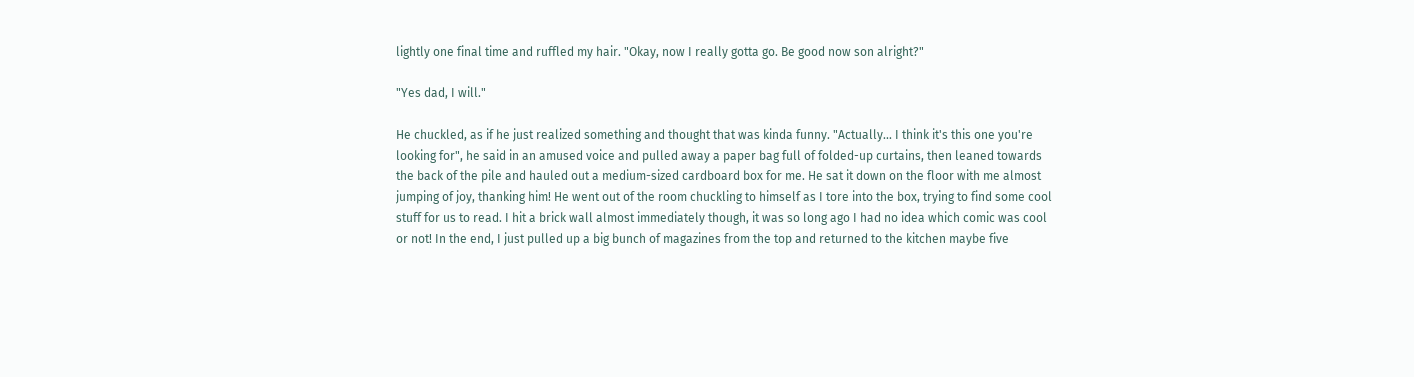lightly one final time and ruffled my hair. "Okay, now I really gotta go. Be good now son alright?"

"Yes dad, I will."

He chuckled, as if he just realized something and thought that was kinda funny. "Actually... I think it's this one you're looking for", he said in an amused voice and pulled away a paper bag full of folded-up curtains, then leaned towards the back of the pile and hauled out a medium-sized cardboard box for me. He sat it down on the floor with me almost jumping of joy, thanking him! He went out of the room chuckling to himself as I tore into the box, trying to find some cool stuff for us to read. I hit a brick wall almost immediately though, it was so long ago I had no idea which comic was cool or not! In the end, I just pulled up a big bunch of magazines from the top and returned to the kitchen maybe five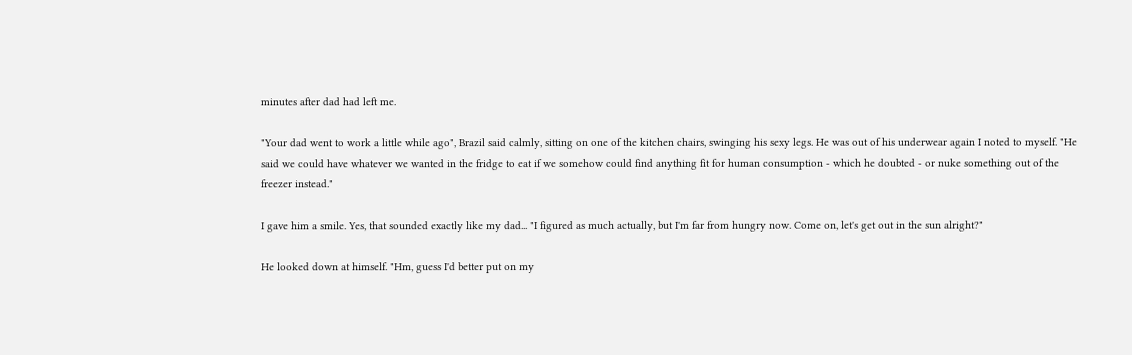minutes after dad had left me.

"Your dad went to work a little while ago", Brazil said calmly, sitting on one of the kitchen chairs, swinging his sexy legs. He was out of his underwear again I noted to myself. "He said we could have whatever we wanted in the fridge to eat if we somehow could find anything fit for human consumption - which he doubted - or nuke something out of the freezer instead."

I gave him a smile. Yes, that sounded exactly like my dad... "I figured as much actually, but I'm far from hungry now. Come on, let's get out in the sun alright?"

He looked down at himself. "Hm, guess I'd better put on my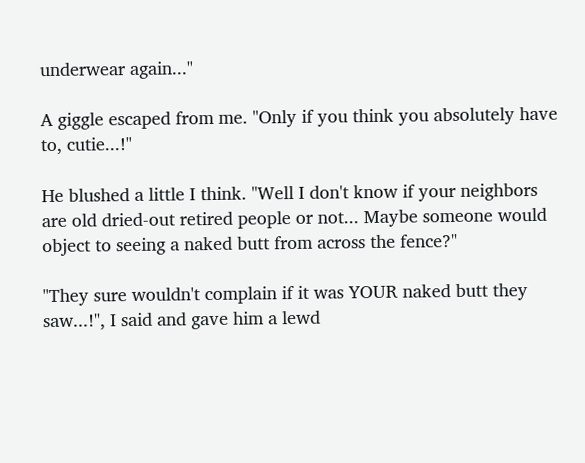underwear again..."

A giggle escaped from me. "Only if you think you absolutely have to, cutie...!"

He blushed a little I think. "Well I don't know if your neighbors are old dried-out retired people or not... Maybe someone would object to seeing a naked butt from across the fence?"

"They sure wouldn't complain if it was YOUR naked butt they saw...!", I said and gave him a lewd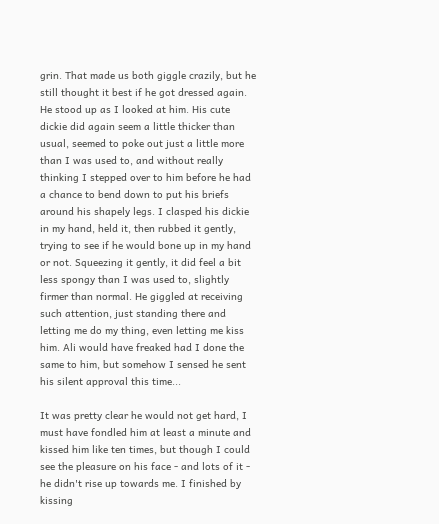grin. That made us both giggle crazily, but he still thought it best if he got dressed again. He stood up as I looked at him. His cute dickie did again seem a little thicker than usual, seemed to poke out just a little more than I was used to, and without really thinking I stepped over to him before he had a chance to bend down to put his briefs around his shapely legs. I clasped his dickie in my hand, held it, then rubbed it gently, trying to see if he would bone up in my hand or not. Squeezing it gently, it did feel a bit less spongy than I was used to, slightly firmer than normal. He giggled at receiving such attention, just standing there and letting me do my thing, even letting me kiss him. Ali would have freaked had I done the same to him, but somehow I sensed he sent his silent approval this time...

It was pretty clear he would not get hard, I must have fondled him at least a minute and kissed him like ten times, but though I could see the pleasure on his face - and lots of it - he didn't rise up towards me. I finished by kissing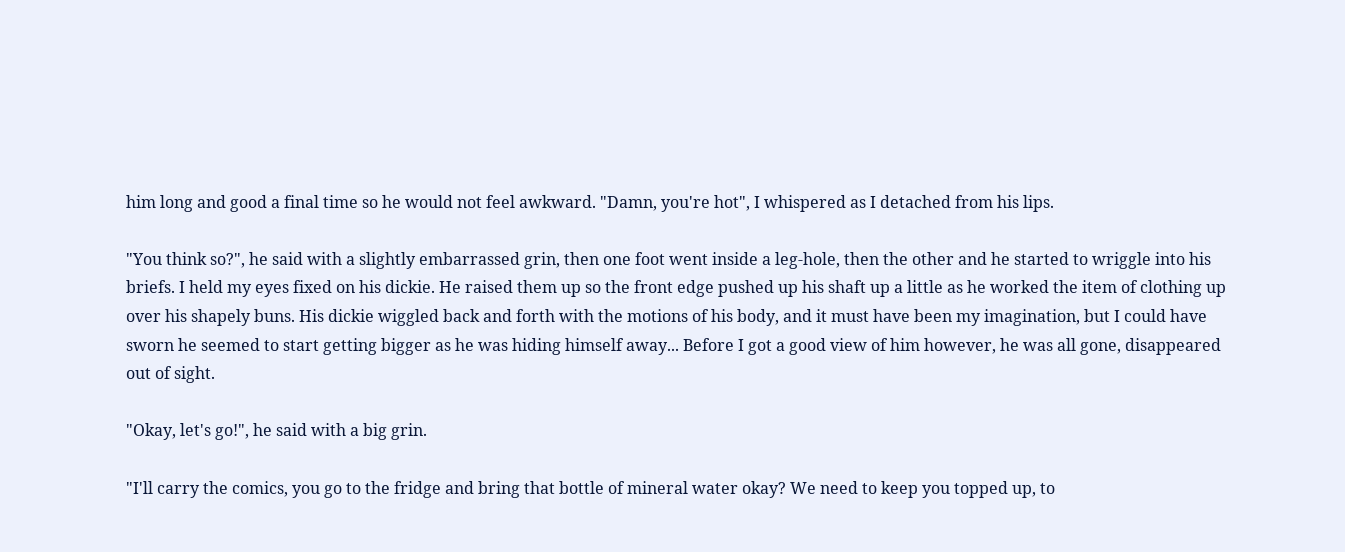him long and good a final time so he would not feel awkward. "Damn, you're hot", I whispered as I detached from his lips.

"You think so?", he said with a slightly embarrassed grin, then one foot went inside a leg-hole, then the other and he started to wriggle into his briefs. I held my eyes fixed on his dickie. He raised them up so the front edge pushed up his shaft up a little as he worked the item of clothing up over his shapely buns. His dickie wiggled back and forth with the motions of his body, and it must have been my imagination, but I could have sworn he seemed to start getting bigger as he was hiding himself away... Before I got a good view of him however, he was all gone, disappeared out of sight.

"Okay, let's go!", he said with a big grin.

"I'll carry the comics, you go to the fridge and bring that bottle of mineral water okay? We need to keep you topped up, to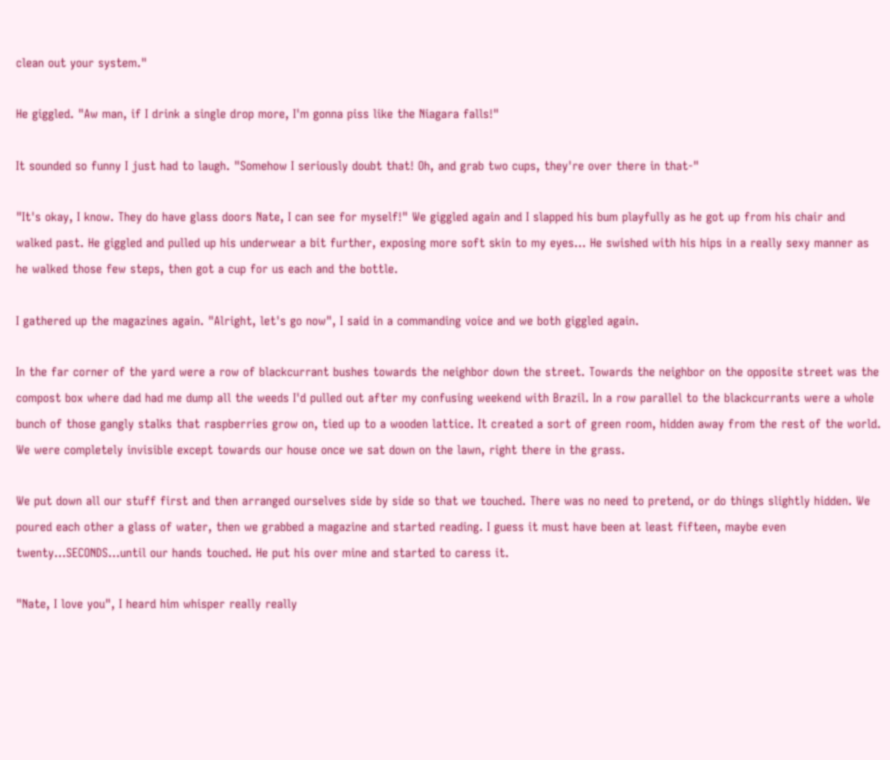clean out your system."

He giggled. "Aw man, if I drink a single drop more, I'm gonna piss like the Niagara falls!"

It sounded so funny I just had to laugh. "Somehow I seriously doubt that! Oh, and grab two cups, they're over there in that-"

"It's okay, I know. They do have glass doors Nate, I can see for myself!" We giggled again and I slapped his bum playfully as he got up from his chair and walked past. He giggled and pulled up his underwear a bit further, exposing more soft skin to my eyes... He swished with his hips in a really sexy manner as he walked those few steps, then got a cup for us each and the bottle.

I gathered up the magazines again. "Alright, let's go now", I said in a commanding voice and we both giggled again.

In the far corner of the yard were a row of blackcurrant bushes towards the neighbor down the street. Towards the neighbor on the opposite street was the compost box where dad had me dump all the weeds I'd pulled out after my confusing weekend with Brazil. In a row parallel to the blackcurrants were a whole bunch of those gangly stalks that raspberries grow on, tied up to a wooden lattice. It created a sort of green room, hidden away from the rest of the world. We were completely invisible except towards our house once we sat down on the lawn, right there in the grass.

We put down all our stuff first and then arranged ourselves side by side so that we touched. There was no need to pretend, or do things slightly hidden. We poured each other a glass of water, then we grabbed a magazine and started reading. I guess it must have been at least fifteen, maybe even twenty...SECONDS...until our hands touched. He put his over mine and started to caress it.

"Nate, I love you", I heard him whisper really really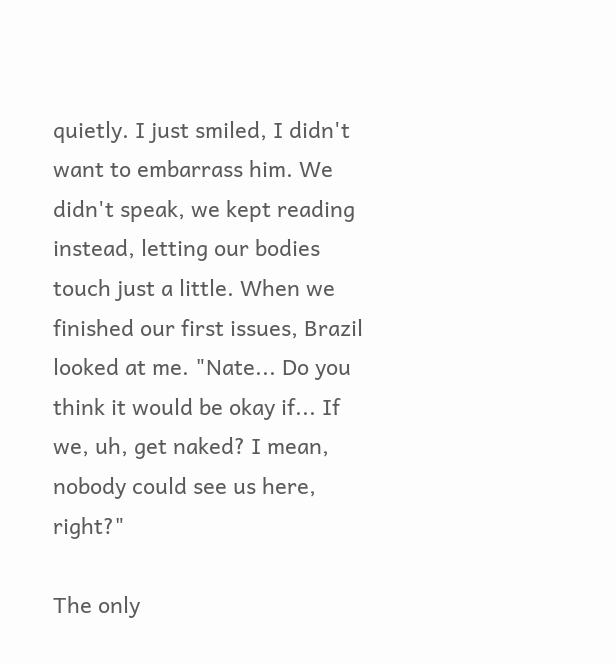quietly. I just smiled, I didn't want to embarrass him. We didn't speak, we kept reading instead, letting our bodies touch just a little. When we finished our first issues, Brazil looked at me. "Nate... Do you think it would be okay if... If we, uh, get naked? I mean, nobody could see us here, right?"

The only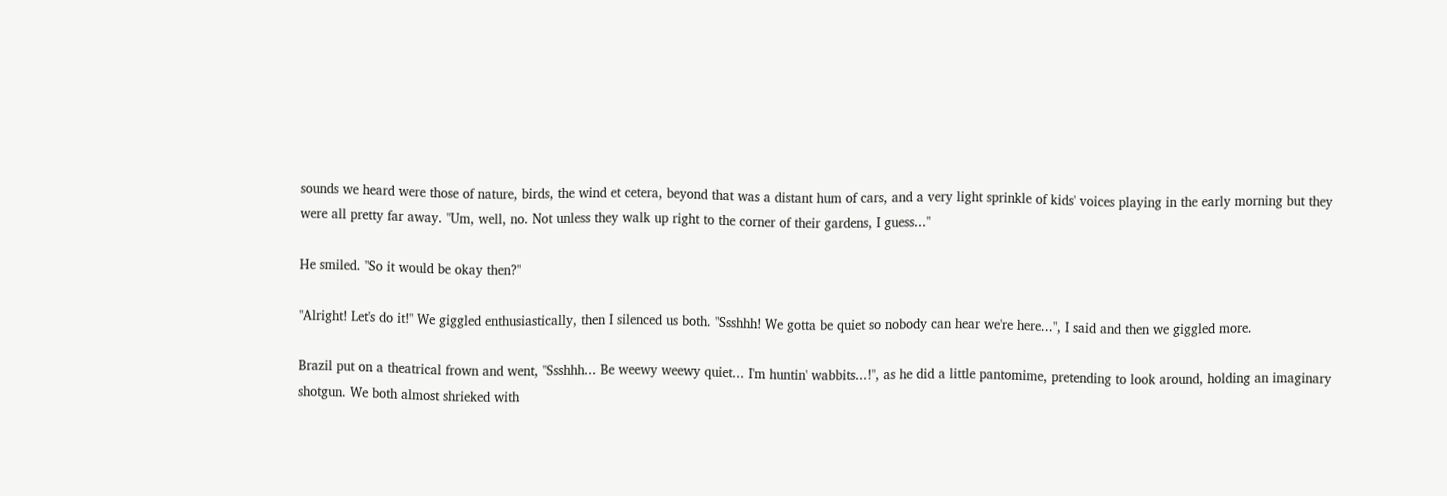sounds we heard were those of nature, birds, the wind et cetera, beyond that was a distant hum of cars, and a very light sprinkle of kids' voices playing in the early morning but they were all pretty far away. "Um, well, no. Not unless they walk up right to the corner of their gardens, I guess..."

He smiled. "So it would be okay then?"

"Alright! Let's do it!" We giggled enthusiastically, then I silenced us both. "Ssshhh! We gotta be quiet so nobody can hear we're here...", I said and then we giggled more.

Brazil put on a theatrical frown and went, "Ssshhh... Be weewy weewy quiet... I'm huntin' wabbits...!", as he did a little pantomime, pretending to look around, holding an imaginary shotgun. We both almost shrieked with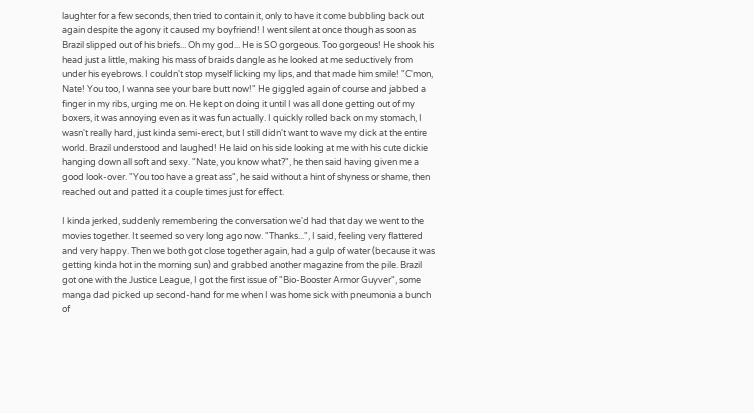laughter for a few seconds, then tried to contain it, only to have it come bubbling back out again despite the agony it caused my boyfriend! I went silent at once though as soon as Brazil slipped out of his briefs... Oh my god... He is SO gorgeous. Too gorgeous! He shook his head just a little, making his mass of braids dangle as he looked at me seductively from under his eyebrows. I couldn't stop myself licking my lips, and that made him smile! "C'mon, Nate! You too, I wanna see your bare butt now!" He giggled again of course and jabbed a finger in my ribs, urging me on. He kept on doing it until I was all done getting out of my boxers, it was annoying even as it was fun actually. I quickly rolled back on my stomach, I wasn't really hard, just kinda semi-erect, but I still didn't want to wave my dick at the entire world. Brazil understood and laughed! He laid on his side looking at me with his cute dickie hanging down all soft and sexy. "Nate, you know what?", he then said having given me a good look-over. "You too have a great ass", he said without a hint of shyness or shame, then reached out and patted it a couple times just for effect.

I kinda jerked, suddenly remembering the conversation we'd had that day we went to the movies together. It seemed so very long ago now. "Thanks...", I said, feeling very flattered and very happy. Then we both got close together again, had a gulp of water (because it was getting kinda hot in the morning sun) and grabbed another magazine from the pile. Brazil got one with the Justice League, I got the first issue of "Bio-Booster Armor Guyver", some manga dad picked up second-hand for me when I was home sick with pneumonia a bunch of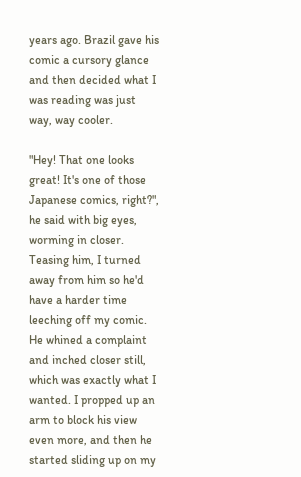years ago. Brazil gave his comic a cursory glance and then decided what I was reading was just way, way cooler.

"Hey! That one looks great! It's one of those Japanese comics, right?", he said with big eyes, worming in closer. Teasing him, I turned away from him so he'd have a harder time leeching off my comic. He whined a complaint and inched closer still, which was exactly what I wanted. I propped up an arm to block his view even more, and then he started sliding up on my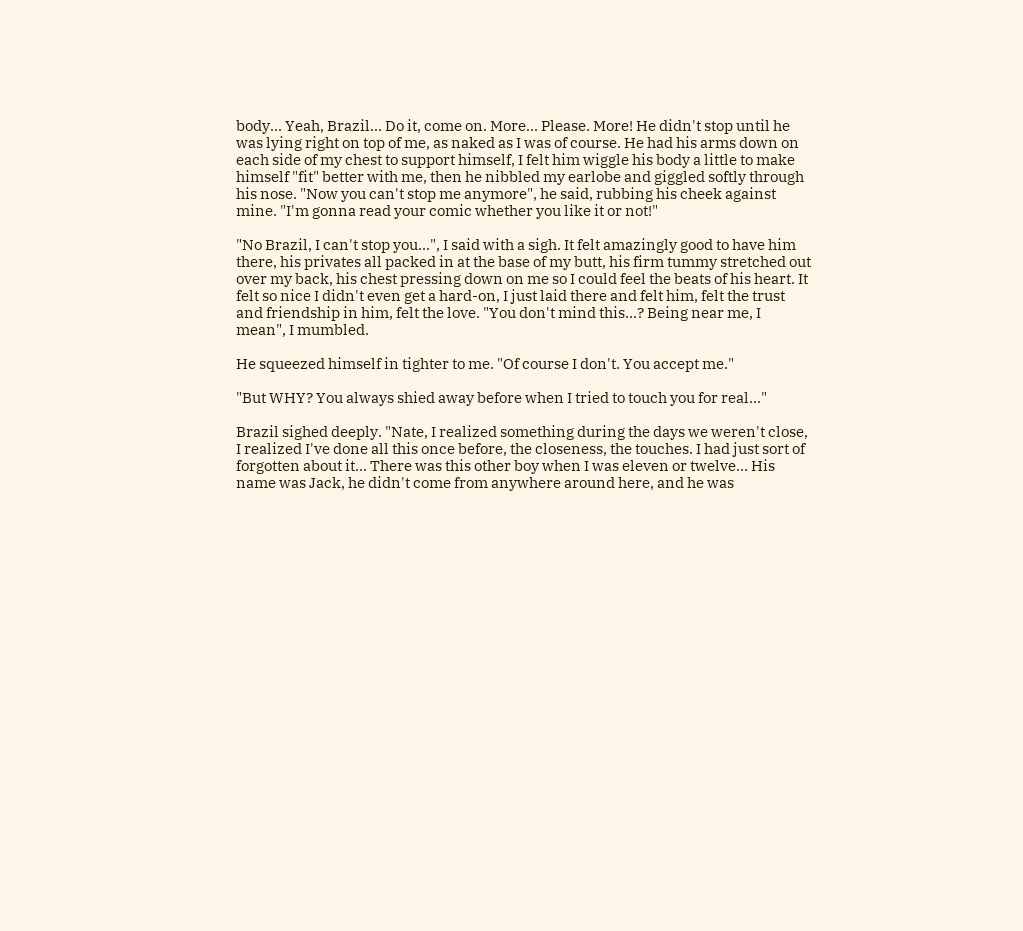body... Yeah, Brazil... Do it, come on. More... Please. More! He didn't stop until he was lying right on top of me, as naked as I was of course. He had his arms down on each side of my chest to support himself, I felt him wiggle his body a little to make himself "fit" better with me, then he nibbled my earlobe and giggled softly through his nose. "Now you can't stop me anymore", he said, rubbing his cheek against mine. "I'm gonna read your comic whether you like it or not!"

"No Brazil, I can't stop you...", I said with a sigh. It felt amazingly good to have him there, his privates all packed in at the base of my butt, his firm tummy stretched out over my back, his chest pressing down on me so I could feel the beats of his heart. It felt so nice I didn't even get a hard-on, I just laid there and felt him, felt the trust and friendship in him, felt the love. "You don't mind this...? Being near me, I mean", I mumbled.

He squeezed himself in tighter to me. "Of course I don't. You accept me."

"But WHY? You always shied away before when I tried to touch you for real..."

Brazil sighed deeply. "Nate, I realized something during the days we weren't close, I realized I've done all this once before, the closeness, the touches. I had just sort of forgotten about it... There was this other boy when I was eleven or twelve... His name was Jack, he didn't come from anywhere around here, and he was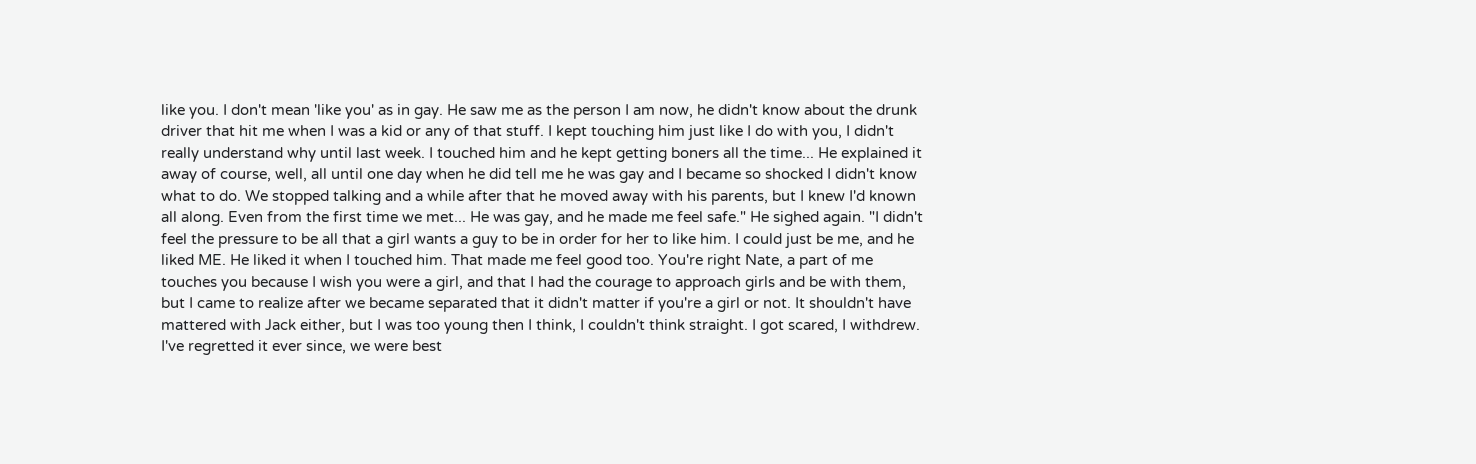like you. I don't mean 'like you' as in gay. He saw me as the person I am now, he didn't know about the drunk driver that hit me when I was a kid or any of that stuff. I kept touching him just like I do with you, I didn't really understand why until last week. I touched him and he kept getting boners all the time... He explained it away of course, well, all until one day when he did tell me he was gay and I became so shocked I didn't know what to do. We stopped talking and a while after that he moved away with his parents, but I knew I'd known all along. Even from the first time we met... He was gay, and he made me feel safe." He sighed again. "I didn't feel the pressure to be all that a girl wants a guy to be in order for her to like him. I could just be me, and he liked ME. He liked it when I touched him. That made me feel good too. You're right Nate, a part of me touches you because I wish you were a girl, and that I had the courage to approach girls and be with them, but I came to realize after we became separated that it didn't matter if you're a girl or not. It shouldn't have mattered with Jack either, but I was too young then I think, I couldn't think straight. I got scared, I withdrew. I've regretted it ever since, we were best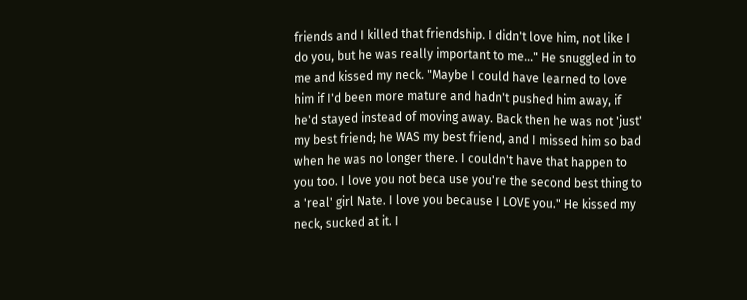friends and I killed that friendship. I didn't love him, not like I do you, but he was really important to me..." He snuggled in to me and kissed my neck. "Maybe I could have learned to love him if I'd been more mature and hadn't pushed him away, if he'd stayed instead of moving away. Back then he was not 'just' my best friend; he WAS my best friend, and I missed him so bad when he was no longer there. I couldn't have that happen to you too. I love you not beca use you're the second best thing to a 'real' girl Nate. I love you because I LOVE you." He kissed my neck, sucked at it. I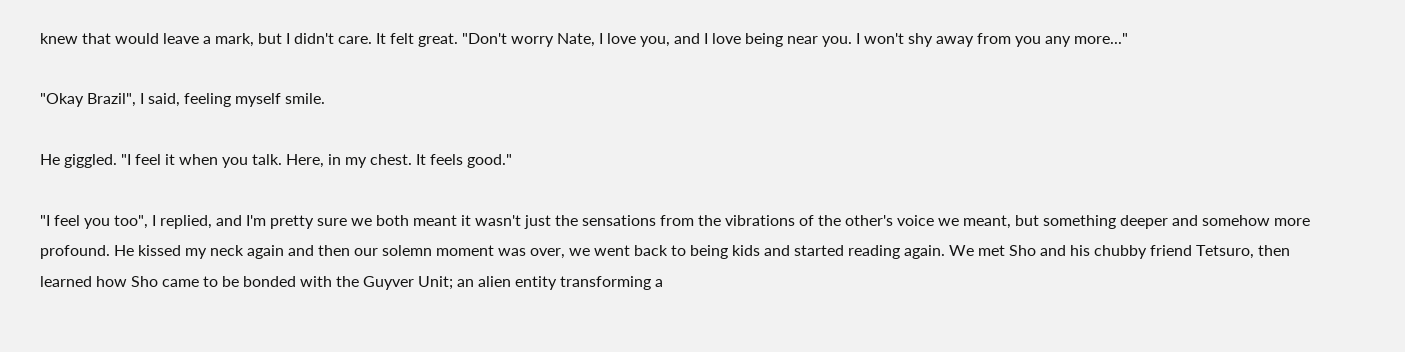knew that would leave a mark, but I didn't care. It felt great. "Don't worry Nate, I love you, and I love being near you. I won't shy away from you any more..."

"Okay Brazil", I said, feeling myself smile.

He giggled. "I feel it when you talk. Here, in my chest. It feels good."

"I feel you too", I replied, and I'm pretty sure we both meant it wasn't just the sensations from the vibrations of the other's voice we meant, but something deeper and somehow more profound. He kissed my neck again and then our solemn moment was over, we went back to being kids and started reading again. We met Sho and his chubby friend Tetsuro, then learned how Sho came to be bonded with the Guyver Unit; an alien entity transforming a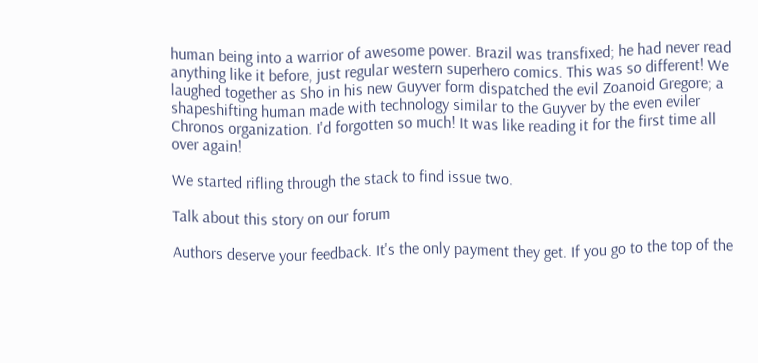human being into a warrior of awesome power. Brazil was transfixed; he had never read anything like it before, just regular western superhero comics. This was so different! We laughed together as Sho in his new Guyver form dispatched the evil Zoanoid Gregore; a shapeshifting human made with technology similar to the Guyver by the even eviler Chronos organization. I'd forgotten so much! It was like reading it for the first time all over again!

We started rifling through the stack to find issue two.

Talk about this story on our forum

Authors deserve your feedback. It's the only payment they get. If you go to the top of the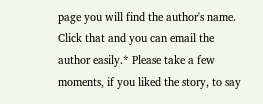page you will find the author's name. Click that and you can email the author easily.* Please take a few moments, if you liked the story, to say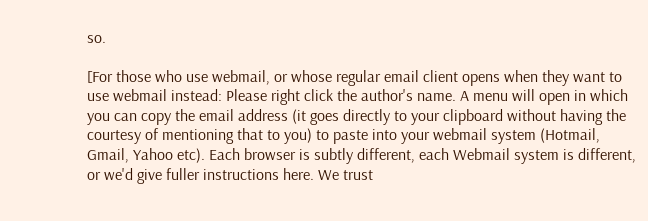so.

[For those who use webmail, or whose regular email client opens when they want to use webmail instead: Please right click the author's name. A menu will open in which you can copy the email address (it goes directly to your clipboard without having the courtesy of mentioning that to you) to paste into your webmail system (Hotmail, Gmail, Yahoo etc). Each browser is subtly different, each Webmail system is different, or we'd give fuller instructions here. We trust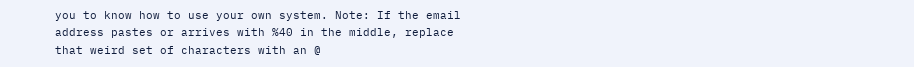you to know how to use your own system. Note: If the email address pastes or arrives with %40 in the middle, replace that weird set of characters with an @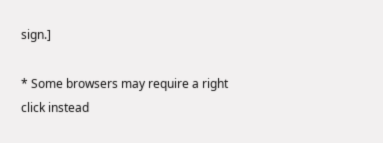sign.]

* Some browsers may require a right click instead